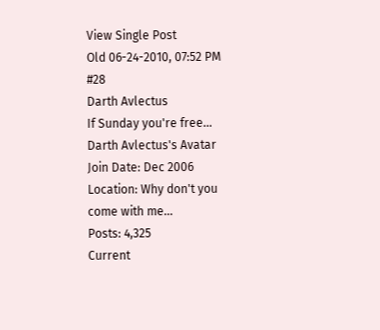View Single Post
Old 06-24-2010, 07:52 PM   #28
Darth Avlectus
If Sunday you're free...
Darth Avlectus's Avatar
Join Date: Dec 2006
Location: Why don't you come with me...
Posts: 4,325
Current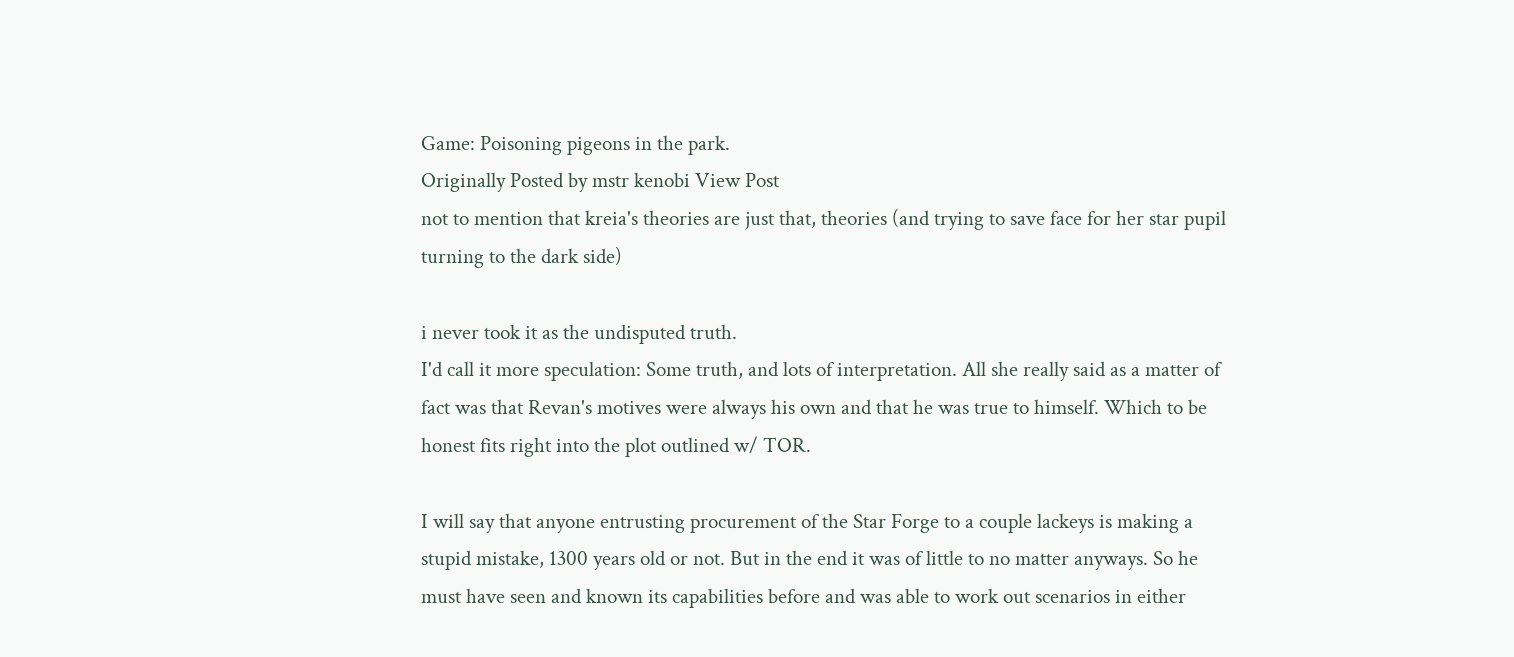Game: Poisoning pigeons in the park.
Originally Posted by mstr kenobi View Post
not to mention that kreia's theories are just that, theories (and trying to save face for her star pupil turning to the dark side)

i never took it as the undisputed truth.
I'd call it more speculation: Some truth, and lots of interpretation. All she really said as a matter of fact was that Revan's motives were always his own and that he was true to himself. Which to be honest fits right into the plot outlined w/ TOR.

I will say that anyone entrusting procurement of the Star Forge to a couple lackeys is making a stupid mistake, 1300 years old or not. But in the end it was of little to no matter anyways. So he must have seen and known its capabilities before and was able to work out scenarios in either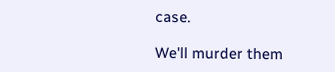case.

We'll murder them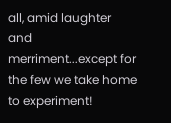all, amid laughter and merriment...except for the few we take home to experiment!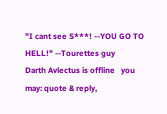"I cant see S***! --YOU GO TO HELL!" --Tourettes guy
Darth Avlectus is offline   you may: quote & reply,